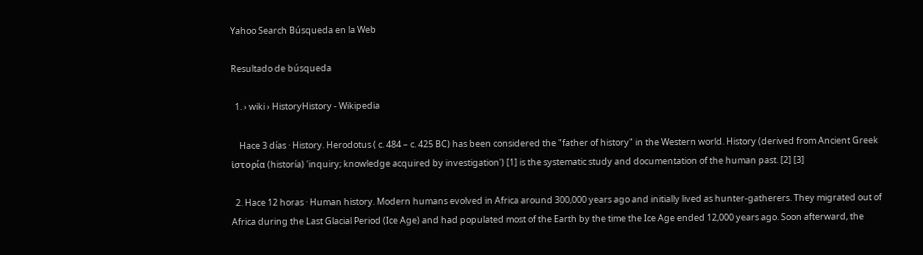Yahoo Search Búsqueda en la Web

Resultado de búsqueda

  1. › wiki › HistoryHistory - Wikipedia

    Hace 3 días · History. Herodotus ( c. 484 – c. 425 BC) has been considered the "father of history" in the Western world. History (derived from Ancient Greek ἱστορία (historía) 'inquiry; knowledge acquired by investigation') [1] is the systematic study and documentation of the human past. [2] [3]

  2. Hace 12 horas · Human history. Modern humans evolved in Africa around 300,000 years ago and initially lived as hunter-gatherers. They migrated out of Africa during the Last Glacial Period (Ice Age) and had populated most of the Earth by the time the Ice Age ended 12,000 years ago. Soon afterward, the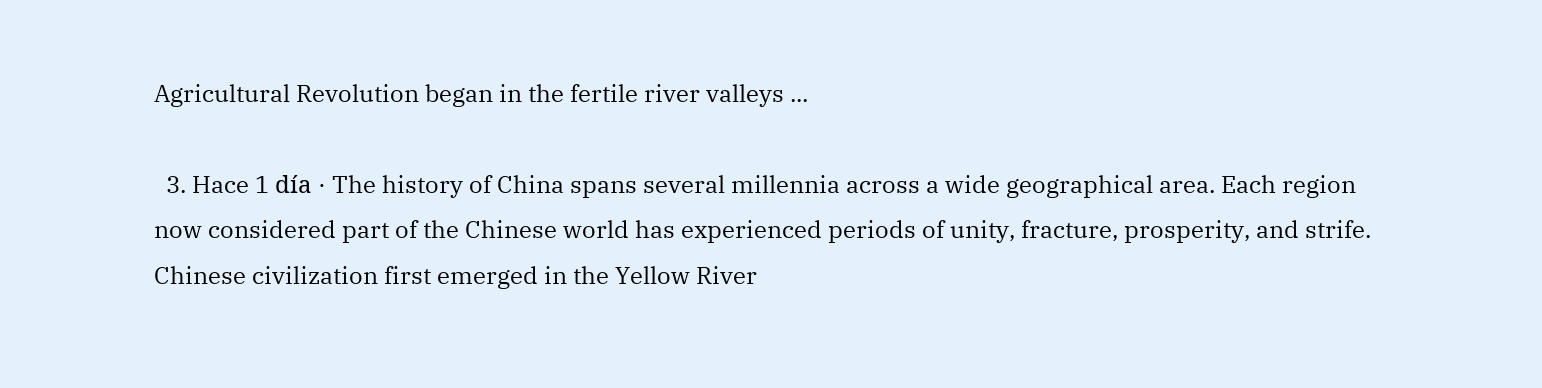Agricultural Revolution began in the fertile river valleys ...

  3. Hace 1 día · The history of China spans several millennia across a wide geographical area. Each region now considered part of the Chinese world has experienced periods of unity, fracture, prosperity, and strife. Chinese civilization first emerged in the Yellow River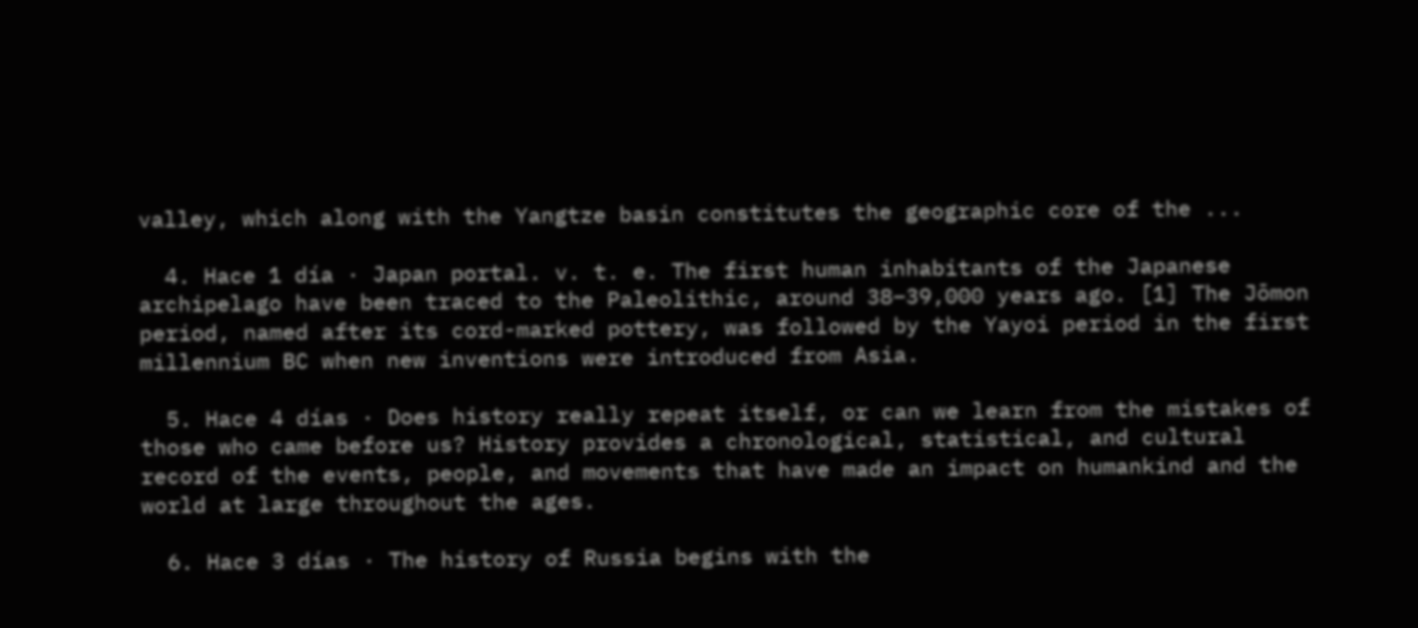valley, which along with the Yangtze basin constitutes the geographic core of the ...

  4. Hace 1 día · Japan portal. v. t. e. The first human inhabitants of the Japanese archipelago have been traced to the Paleolithic, around 38–39,000 years ago. [1] The Jōmon period, named after its cord-marked pottery, was followed by the Yayoi period in the first millennium BC when new inventions were introduced from Asia.

  5. Hace 4 días · Does history really repeat itself, or can we learn from the mistakes of those who came before us? History provides a chronological, statistical, and cultural record of the events, people, and movements that have made an impact on humankind and the world at large throughout the ages.

  6. Hace 3 días · The history of Russia begins with the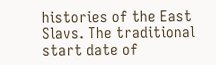histories of the East Slavs. The traditional start date of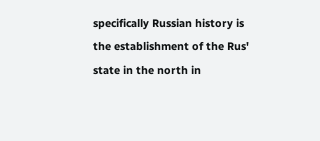specifically Russian history is the establishment of the Rus' state in the north in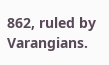862, ruled by Varangians.